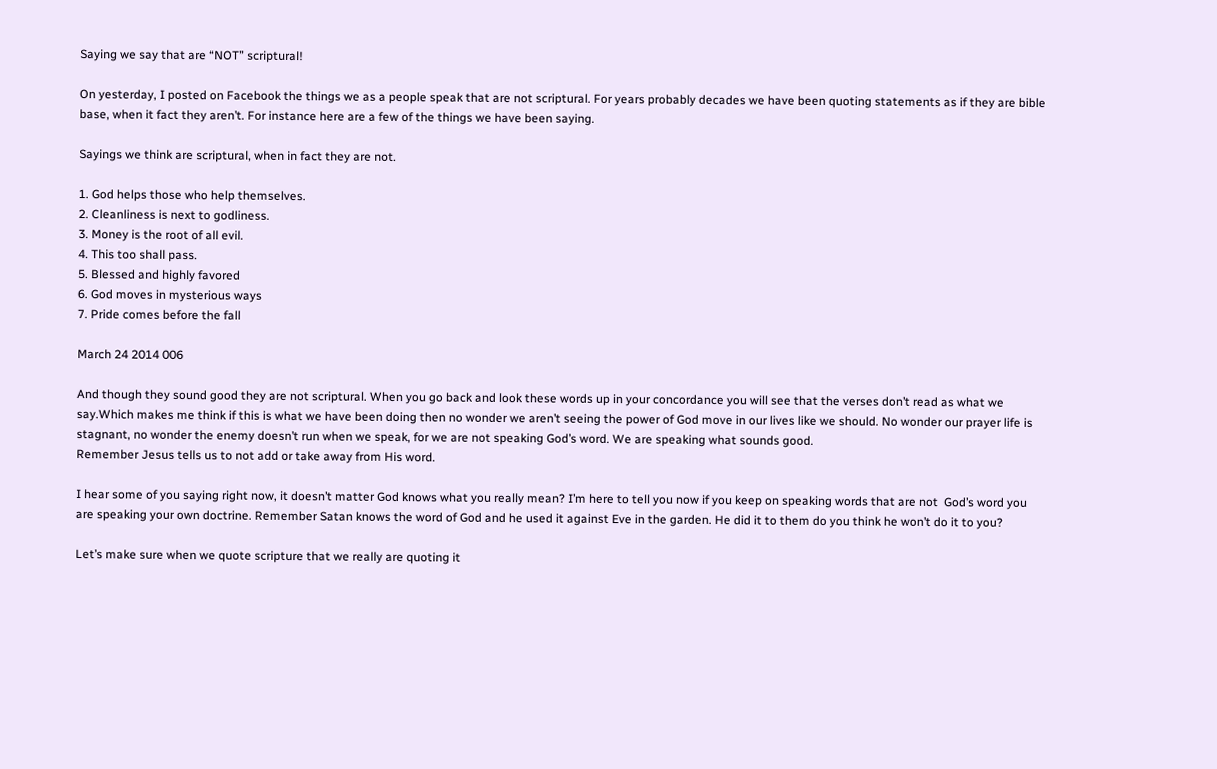Saying we say that are “NOT” scriptural!

On yesterday, I posted on Facebook the things we as a people speak that are not scriptural. For years probably decades we have been quoting statements as if they are bible base, when it fact they aren’t. For instance here are a few of the things we have been saying.

Sayings we think are scriptural, when in fact they are not.

1. God helps those who help themselves.
2. Cleanliness is next to godliness.
3. Money is the root of all evil.
4. This too shall pass.
5. Blessed and highly favored
6. God moves in mysterious ways
7. Pride comes before the fall

March 24 2014 006

And though they sound good they are not scriptural. When you go back and look these words up in your concordance you will see that the verses don’t read as what we say.Which makes me think if this is what we have been doing then no wonder we aren’t seeing the power of God move in our lives like we should. No wonder our prayer life is stagnant, no wonder the enemy doesn’t run when we speak, for we are not speaking God’s word. We are speaking what sounds good.
Remember Jesus tells us to not add or take away from His word.

I hear some of you saying right now, it doesn’t matter God knows what you really mean? I’m here to tell you now if you keep on speaking words that are not  God’s word you are speaking your own doctrine. Remember Satan knows the word of God and he used it against Eve in the garden. He did it to them do you think he won’t do it to you?

Let’s make sure when we quote scripture that we really are quoting it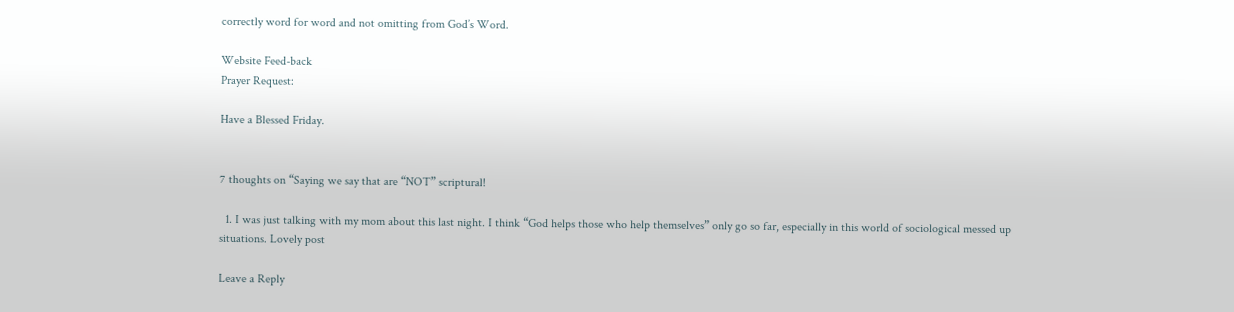correctly word for word and not omitting from God’s Word.

Website Feed-back
Prayer Request:

Have a Blessed Friday.


7 thoughts on “Saying we say that are “NOT” scriptural!

  1. I was just talking with my mom about this last night. I think “God helps those who help themselves” only go so far, especially in this world of sociological messed up situations. Lovely post

Leave a Reply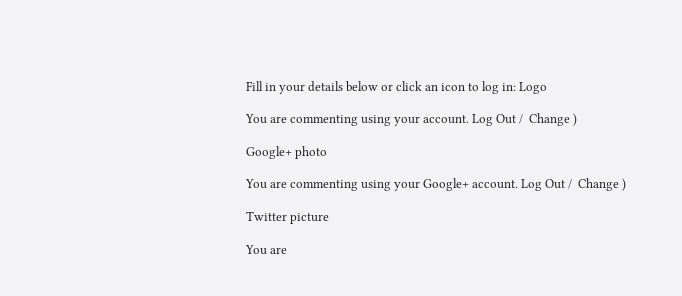Fill in your details below or click an icon to log in: Logo

You are commenting using your account. Log Out /  Change )

Google+ photo

You are commenting using your Google+ account. Log Out /  Change )

Twitter picture

You are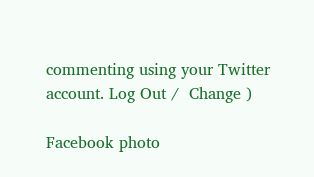commenting using your Twitter account. Log Out /  Change )

Facebook photo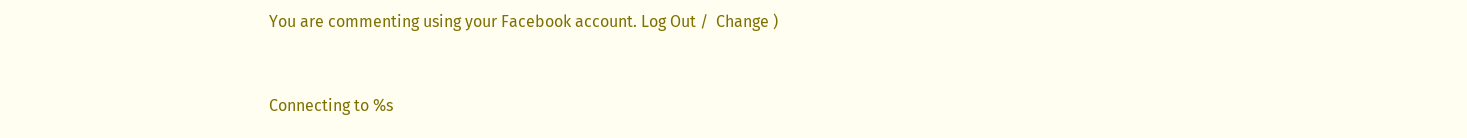You are commenting using your Facebook account. Log Out /  Change )


Connecting to %s